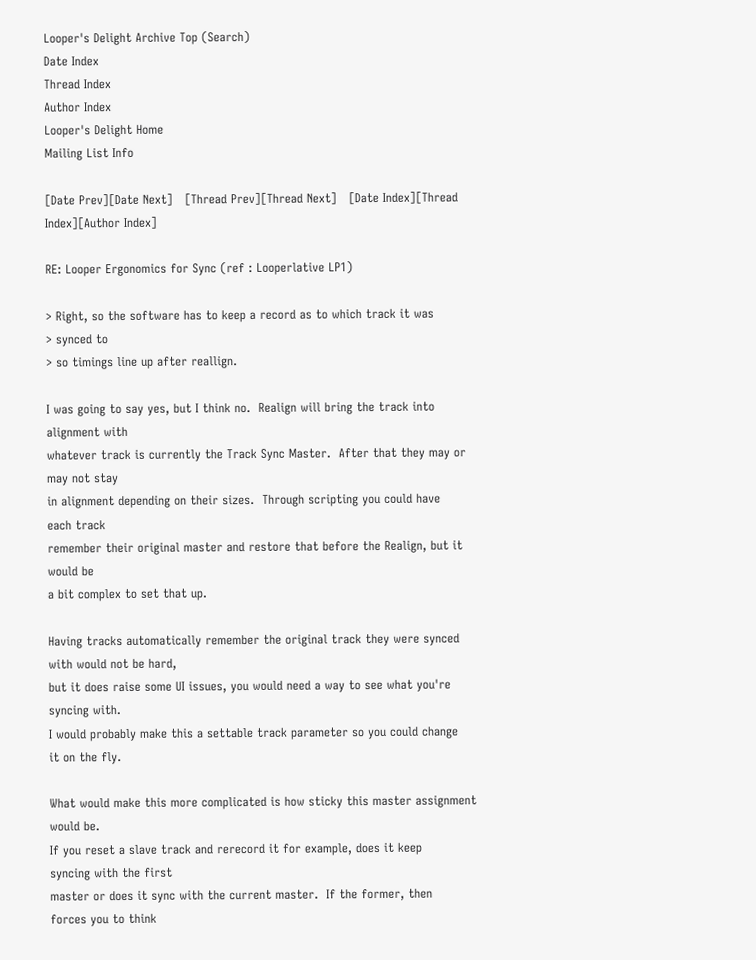Looper's Delight Archive Top (Search)
Date Index
Thread Index
Author Index
Looper's Delight Home
Mailing List Info

[Date Prev][Date Next]   [Thread Prev][Thread Next]   [Date Index][Thread Index][Author Index]

RE: Looper Ergonomics for Sync (ref : Looperlative LP1)

> Right, so the software has to keep a record as to which track it was
> synced to
> so timings line up after reallign.

I was going to say yes, but I think no.  Realign will bring the track into
alignment with
whatever track is currently the Track Sync Master.  After that they may or
may not stay
in alignment depending on their sizes.  Through scripting you could have
each track
remember their original master and restore that before the Realign, but it
would be
a bit complex to set that up.

Having tracks automatically remember the original track they were synced
with would not be hard,
but it does raise some UI issues, you would need a way to see what you're
syncing with.
I would probably make this a settable track parameter so you could change
it on the fly.

What would make this more complicated is how sticky this master assignment
would be.
If you reset a slave track and rerecord it for example, does it keep
syncing with the first
master or does it sync with the current master.  If the former, then
forces you to think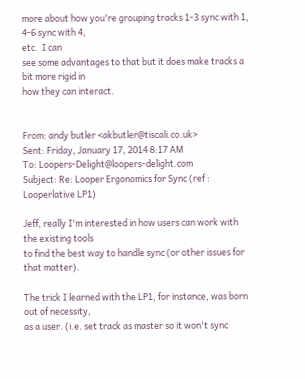more about how you're grouping tracks 1-3 sync with 1, 4-6 sync with 4,
etc.  I can
see some advantages to that but it does make tracks a bit more rigid in
how they can interact.


From: andy butler <akbutler@tiscali.co.uk>
Sent: Friday, January 17, 2014 8:17 AM
To: Loopers-Delight@loopers-delight.com
Subject: Re: Looper Ergonomics for Sync (ref : Looperlative LP1)

Jeff, really I'm interested in how users can work with the existing tools
to find the best way to handle sync (or other issues for that matter).

The trick I learned with the LP1, for instance, was born out of necessity,
as a user. (i.e. set track as master so it won't sync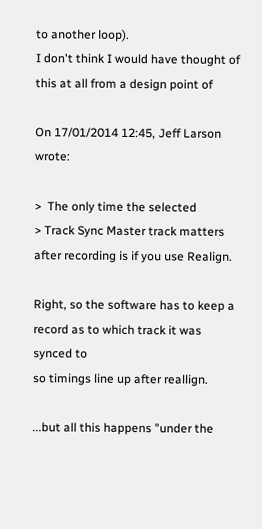to another loop).
I don't think I would have thought of this at all from a design point of

On 17/01/2014 12:45, Jeff Larson wrote:

>  The only time the selected
> Track Sync Master track matters after recording is if you use Realign.

Right, so the software has to keep a record as to which track it was
synced to
so timings line up after reallign.

...but all this happens "under the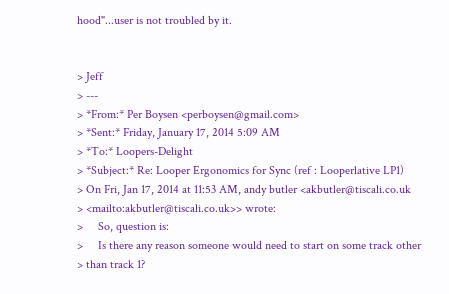hood"...user is not troubled by it.


> Jeff
> ---
> *From:* Per Boysen <perboysen@gmail.com>
> *Sent:* Friday, January 17, 2014 5:09 AM
> *To:* Loopers-Delight
> *Subject:* Re: Looper Ergonomics for Sync (ref : Looperlative LP1)
> On Fri, Jan 17, 2014 at 11:53 AM, andy butler <akbutler@tiscali.co.uk
> <mailto:akbutler@tiscali.co.uk>> wrote:
>     So, question is:
>     Is there any reason someone would need to start on some track other
> than track 1?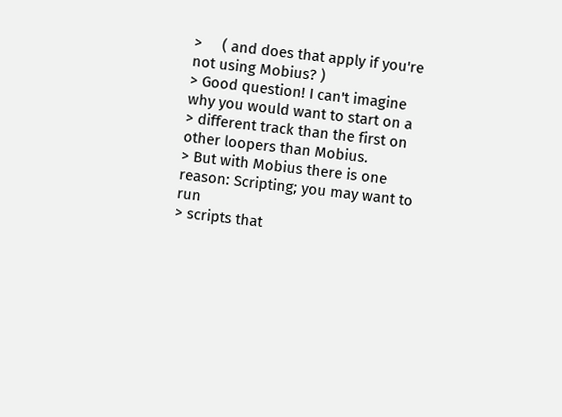>     ( and does that apply if you're not using Mobius? )
> Good question! I can't imagine why you would want to start on a
> different track than the first on other loopers than Mobius.
> But with Mobius there is one reason: Scripting; you may want to run
> scripts that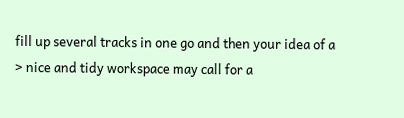fill up several tracks in one go and then your idea of a
> nice and tidy workspace may call for a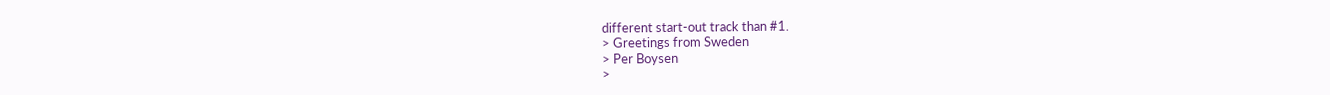different start-out track than #1.
> Greetings from Sweden
> Per Boysen
>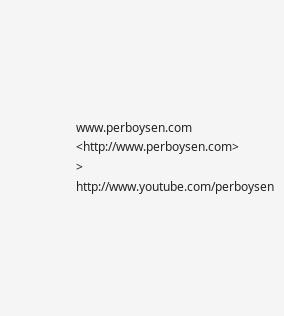www.perboysen.com <http://www.perboysen.com>
> http://www.youtube.com/perboysen